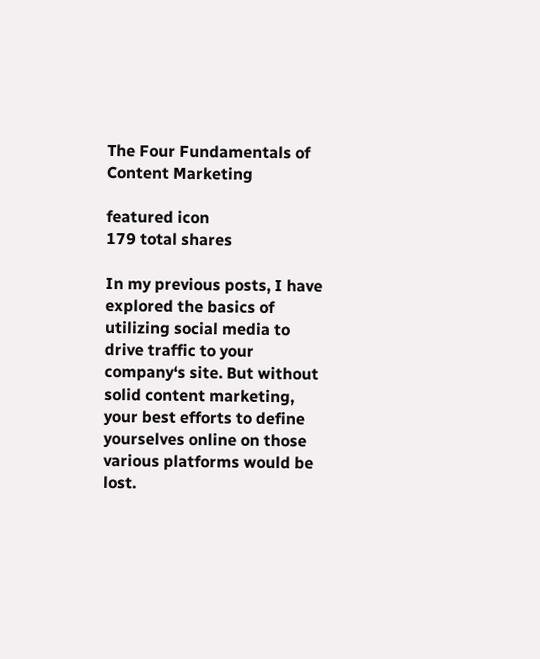The Four Fundamentals of Content Marketing

featured icon
179 total shares

In my previous posts, I have explored the basics of utilizing social media to drive traffic to your company‘s site. But without solid content marketing, your best efforts to define yourselves online on those various platforms would be lost.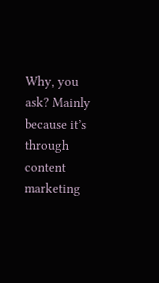Why, you ask? Mainly because it’s through content marketing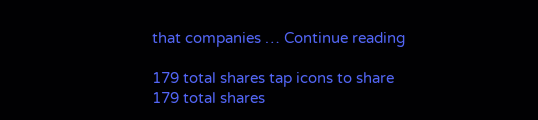that companies … Continue reading

179 total shares tap icons to share
179 total shares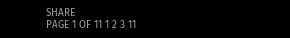SHARE
PAGE 1 OF 11 1 2 3 11